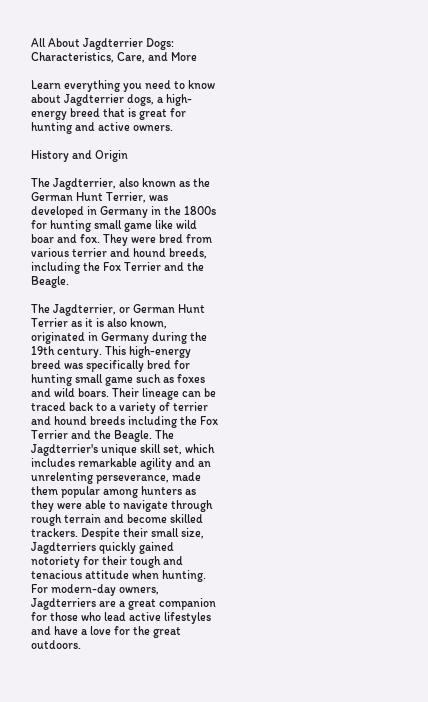All About Jagdterrier Dogs: Characteristics, Care, and More

Learn everything you need to know about Jagdterrier dogs, a high-energy breed that is great for hunting and active owners.

History and Origin

The Jagdterrier, also known as the German Hunt Terrier, was developed in Germany in the 1800s for hunting small game like wild boar and fox. They were bred from various terrier and hound breeds, including the Fox Terrier and the Beagle.

The Jagdterrier, or German Hunt Terrier as it is also known, originated in Germany during the 19th century. This high-energy breed was specifically bred for hunting small game such as foxes and wild boars. Their lineage can be traced back to a variety of terrier and hound breeds including the Fox Terrier and the Beagle. The Jagdterrier's unique skill set, which includes remarkable agility and an unrelenting perseverance, made them popular among hunters as they were able to navigate through rough terrain and become skilled trackers. Despite their small size, Jagdterriers quickly gained notoriety for their tough and tenacious attitude when hunting. For modern-day owners, Jagdterriers are a great companion for those who lead active lifestyles and have a love for the great outdoors.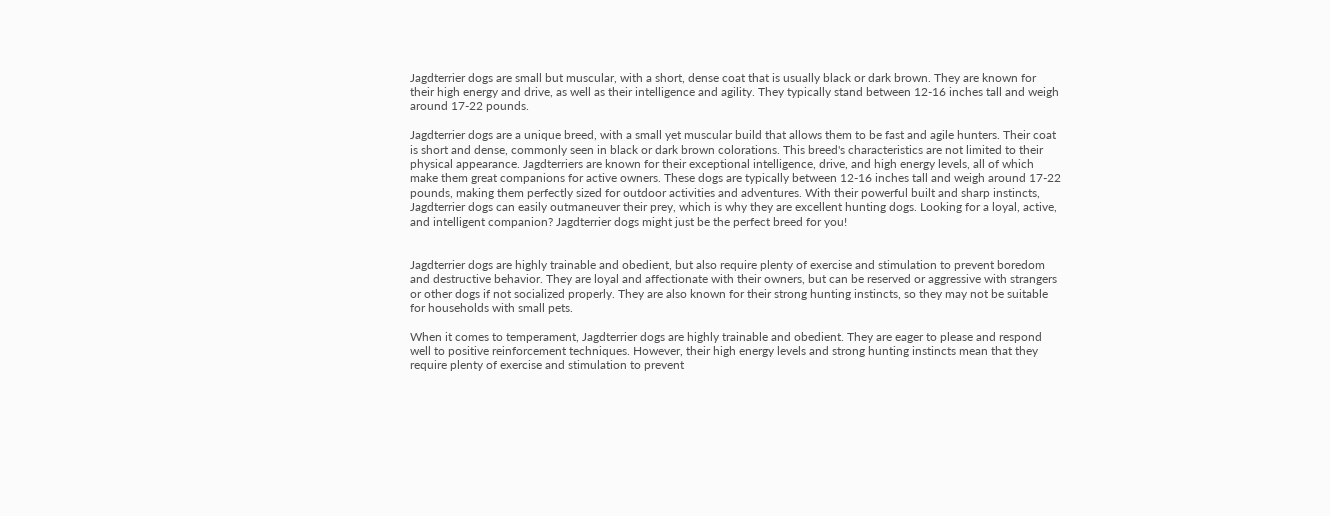Jagdterrier dogs are small but muscular, with a short, dense coat that is usually black or dark brown. They are known for their high energy and drive, as well as their intelligence and agility. They typically stand between 12-16 inches tall and weigh around 17-22 pounds.

Jagdterrier dogs are a unique breed, with a small yet muscular build that allows them to be fast and agile hunters. Their coat is short and dense, commonly seen in black or dark brown colorations. This breed's characteristics are not limited to their physical appearance. Jagdterriers are known for their exceptional intelligence, drive, and high energy levels, all of which make them great companions for active owners. These dogs are typically between 12-16 inches tall and weigh around 17-22 pounds, making them perfectly sized for outdoor activities and adventures. With their powerful built and sharp instincts, Jagdterrier dogs can easily outmaneuver their prey, which is why they are excellent hunting dogs. Looking for a loyal, active, and intelligent companion? Jagdterrier dogs might just be the perfect breed for you!


Jagdterrier dogs are highly trainable and obedient, but also require plenty of exercise and stimulation to prevent boredom and destructive behavior. They are loyal and affectionate with their owners, but can be reserved or aggressive with strangers or other dogs if not socialized properly. They are also known for their strong hunting instincts, so they may not be suitable for households with small pets.

When it comes to temperament, Jagdterrier dogs are highly trainable and obedient. They are eager to please and respond well to positive reinforcement techniques. However, their high energy levels and strong hunting instincts mean that they require plenty of exercise and stimulation to prevent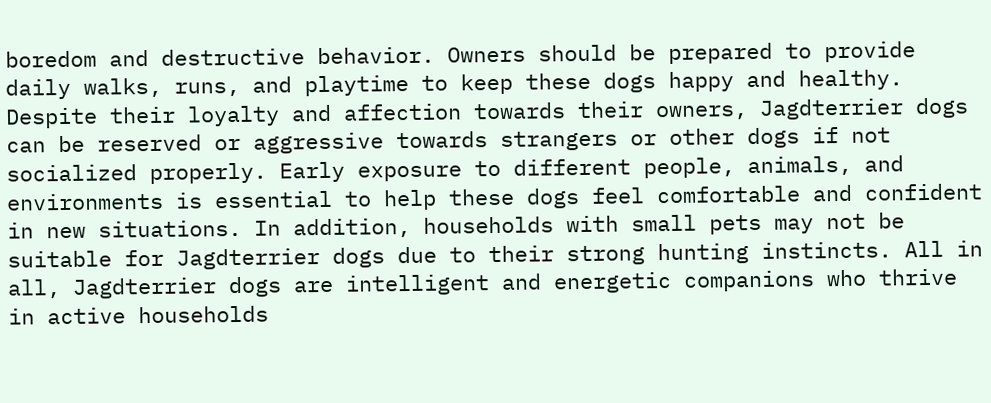boredom and destructive behavior. Owners should be prepared to provide daily walks, runs, and playtime to keep these dogs happy and healthy. Despite their loyalty and affection towards their owners, Jagdterrier dogs can be reserved or aggressive towards strangers or other dogs if not socialized properly. Early exposure to different people, animals, and environments is essential to help these dogs feel comfortable and confident in new situations. In addition, households with small pets may not be suitable for Jagdterrier dogs due to their strong hunting instincts. All in all, Jagdterrier dogs are intelligent and energetic companions who thrive in active households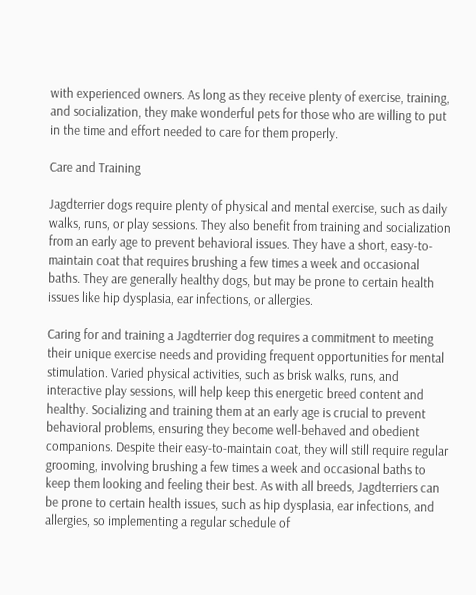with experienced owners. As long as they receive plenty of exercise, training, and socialization, they make wonderful pets for those who are willing to put in the time and effort needed to care for them properly.

Care and Training

Jagdterrier dogs require plenty of physical and mental exercise, such as daily walks, runs, or play sessions. They also benefit from training and socialization from an early age to prevent behavioral issues. They have a short, easy-to-maintain coat that requires brushing a few times a week and occasional baths. They are generally healthy dogs, but may be prone to certain health issues like hip dysplasia, ear infections, or allergies.

Caring for and training a Jagdterrier dog requires a commitment to meeting their unique exercise needs and providing frequent opportunities for mental stimulation. Varied physical activities, such as brisk walks, runs, and interactive play sessions, will help keep this energetic breed content and healthy. Socializing and training them at an early age is crucial to prevent behavioral problems, ensuring they become well-behaved and obedient companions. Despite their easy-to-maintain coat, they will still require regular grooming, involving brushing a few times a week and occasional baths to keep them looking and feeling their best. As with all breeds, Jagdterriers can be prone to certain health issues, such as hip dysplasia, ear infections, and allergies, so implementing a regular schedule of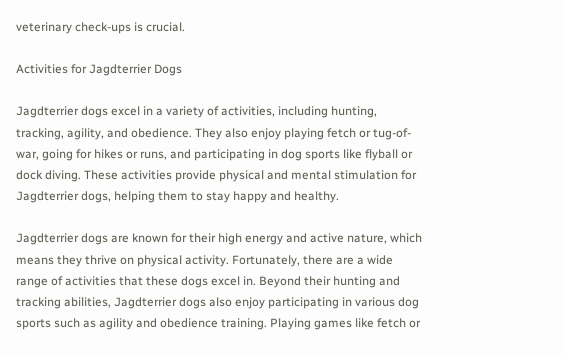veterinary check-ups is crucial.

Activities for Jagdterrier Dogs

Jagdterrier dogs excel in a variety of activities, including hunting, tracking, agility, and obedience. They also enjoy playing fetch or tug-of-war, going for hikes or runs, and participating in dog sports like flyball or dock diving. These activities provide physical and mental stimulation for Jagdterrier dogs, helping them to stay happy and healthy.

Jagdterrier dogs are known for their high energy and active nature, which means they thrive on physical activity. Fortunately, there are a wide range of activities that these dogs excel in. Beyond their hunting and tracking abilities, Jagdterrier dogs also enjoy participating in various dog sports such as agility and obedience training. Playing games like fetch or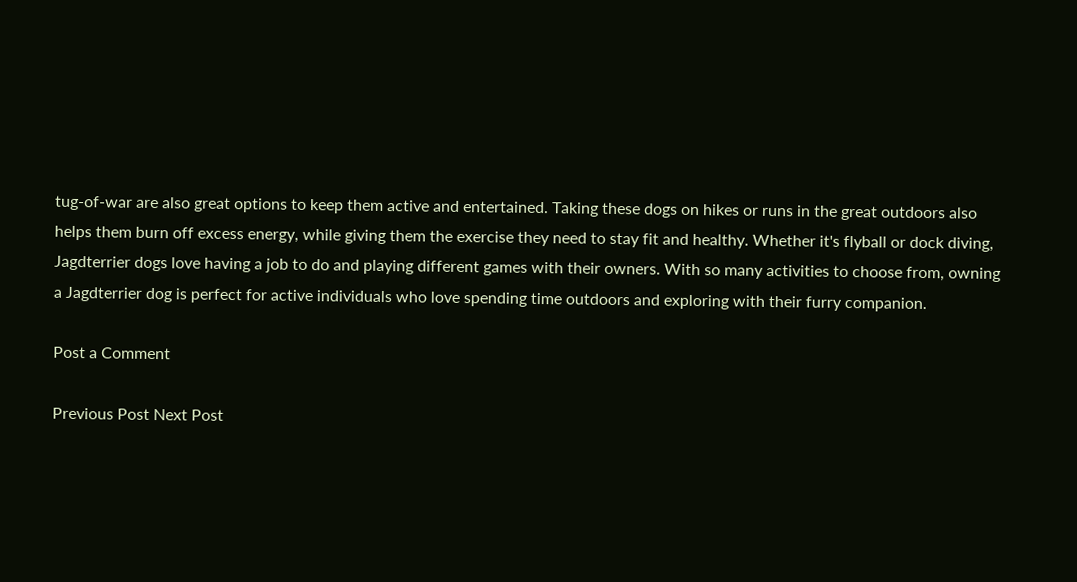tug-of-war are also great options to keep them active and entertained. Taking these dogs on hikes or runs in the great outdoors also helps them burn off excess energy, while giving them the exercise they need to stay fit and healthy. Whether it's flyball or dock diving, Jagdterrier dogs love having a job to do and playing different games with their owners. With so many activities to choose from, owning a Jagdterrier dog is perfect for active individuals who love spending time outdoors and exploring with their furry companion.

Post a Comment

Previous Post Next Post